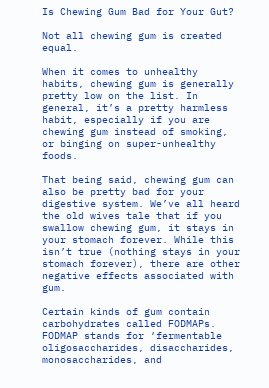Is Chewing Gum Bad for Your Gut?

Not all chewing gum is created equal.

When it comes to unhealthy habits, chewing gum is generally pretty low on the list. In general, it’s a pretty harmless habit, especially if you are chewing gum instead of smoking, or binging on super-unhealthy foods.

That being said, chewing gum can also be pretty bad for your digestive system. We’ve all heard the old wives tale that if you swallow chewing gum, it stays in your stomach forever. While this isn’t true (nothing stays in your stomach forever), there are other negative effects associated with gum.

Certain kinds of gum contain carbohydrates called FODMAPs. FODMAP stands for ‘fermentable oligosaccharides, disaccharides, monosaccharides, and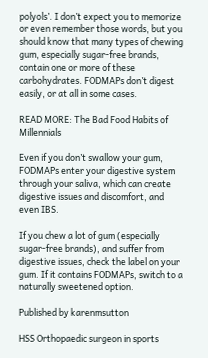polyols’. I don’t expect you to memorize or even remember those words, but you should know that many types of chewing gum, especially sugar-free brands, contain one or more of these carbohydrates. FODMAPs don’t digest easily, or at all in some cases.

READ MORE: The Bad Food Habits of Millennials

Even if you don’t swallow your gum, FODMAPs enter your digestive system through your saliva, which can create digestive issues and discomfort, and even IBS.

If you chew a lot of gum (especially sugar-free brands), and suffer from digestive issues, check the label on your gum. If it contains FODMAPs, switch to a naturally sweetened option.

Published by karenmsutton

HSS Orthopaedic surgeon in sports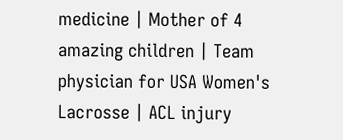medicine | Mother of 4 amazing children | Team physician for USA Women's Lacrosse | ACL injury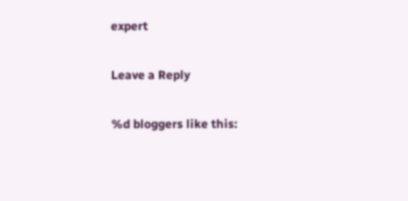expert

Leave a Reply

%d bloggers like this: